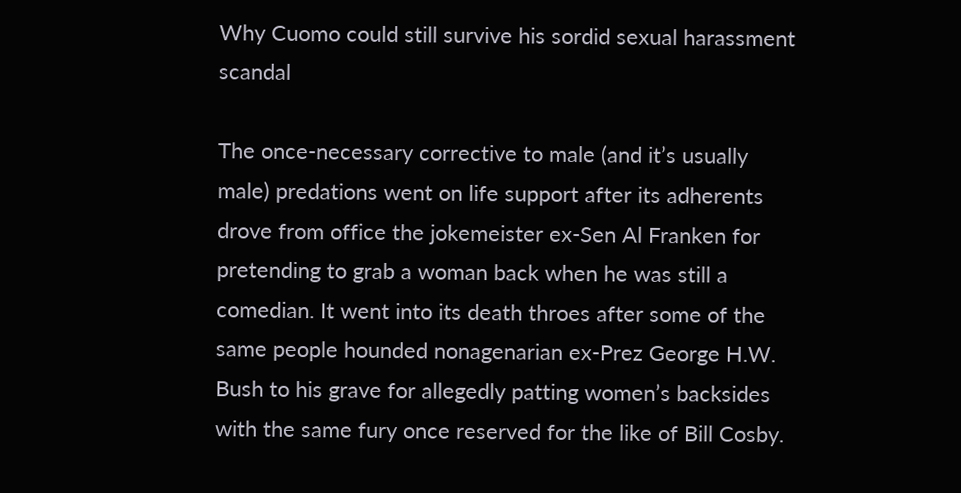Why Cuomo could still survive his sordid sexual harassment scandal

The once-necessary corrective to male (and it’s usually male) predations went on life support after its adherents drove from office the jokemeister ex-Sen Al Franken for pretending to grab a woman back when he was still a comedian. It went into its death throes after some of the same people hounded nonagenarian ex-Prez George H.W. Bush to his grave for allegedly patting women’s backsides with the same fury once reserved for the like of Bill Cosby.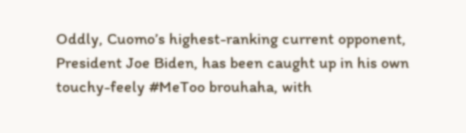Oddly, Cuomo’s highest-ranking current opponent, President Joe Biden, has been caught up in his own touchy-feely #MeToo brouhaha, with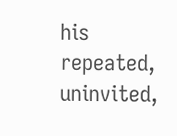his repeated, uninvited,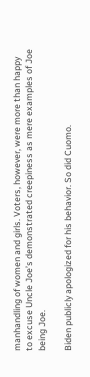manhandling of women and girls. Voters, however, were more than happy to excuse Uncle Joe’s demonstrated creepiness as mere examples of Joe being Joe.

Biden publicly apologized for his behavior. So did Cuomo.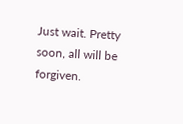Just wait. Pretty soon, all will be forgiven.